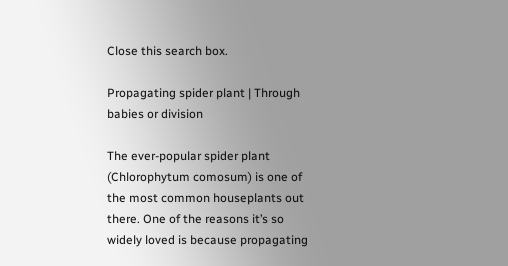Close this search box.

Propagating spider plant | Through babies or division

The ever-popular spider plant (Chlorophytum comosum) is one of the most common houseplants out there. One of the reasons it’s so widely loved is because propagating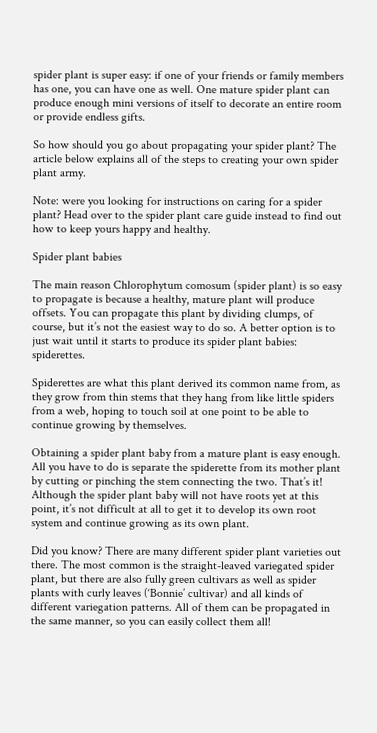spider plant is super easy: if one of your friends or family members has one, you can have one as well. One mature spider plant can produce enough mini versions of itself to decorate an entire room or provide endless gifts.

So how should you go about propagating your spider plant? The article below explains all of the steps to creating your own spider plant army.

Note: were you looking for instructions on caring for a spider plant? Head over to the spider plant care guide instead to find out how to keep yours happy and healthy.

Spider plant babies

The main reason Chlorophytum comosum (spider plant) is so easy to propagate is because a healthy, mature plant will produce offsets. You can propagate this plant by dividing clumps, of course, but it’s not the easiest way to do so. A better option is to just wait until it starts to produce its spider plant babies: spiderettes.

Spiderettes are what this plant derived its common name from, as they grow from thin stems that they hang from like little spiders from a web, hoping to touch soil at one point to be able to continue growing by themselves.

Obtaining a spider plant baby from a mature plant is easy enough. All you have to do is separate the spiderette from its mother plant by cutting or pinching the stem connecting the two. That’s it! Although the spider plant baby will not have roots yet at this point, it’s not difficult at all to get it to develop its own root system and continue growing as its own plant.

Did you know? There are many different spider plant varieties out there. The most common is the straight-leaved variegated spider plant, but there are also fully green cultivars as well as spider plants with curly leaves (‘Bonnie’ cultivar) and all kinds of different variegation patterns. All of them can be propagated in the same manner, so you can easily collect them all!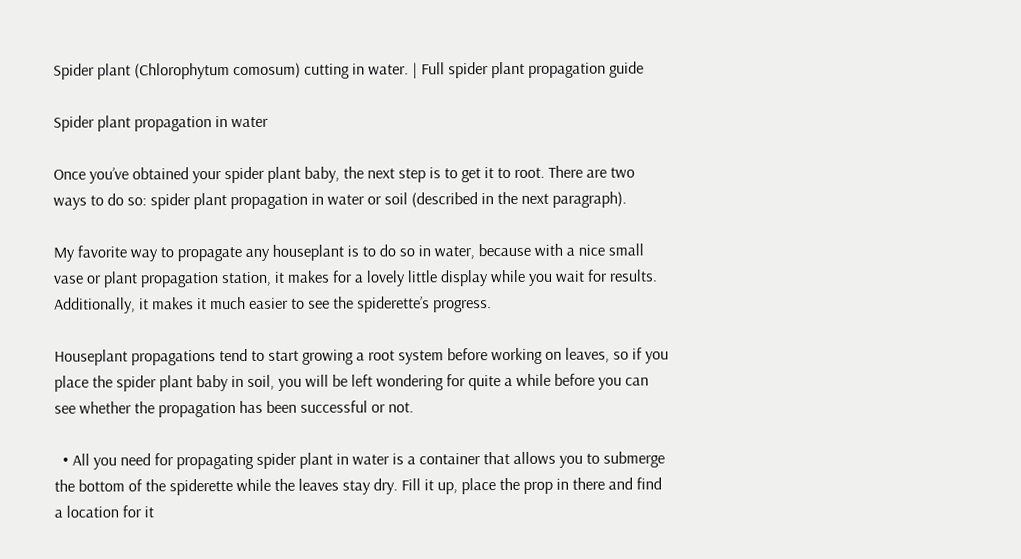Spider plant (Chlorophytum comosum) cutting in water. | Full spider plant propagation guide

Spider plant propagation in water

Once you’ve obtained your spider plant baby, the next step is to get it to root. There are two ways to do so: spider plant propagation in water or soil (described in the next paragraph).

My favorite way to propagate any houseplant is to do so in water, because with a nice small vase or plant propagation station, it makes for a lovely little display while you wait for results. Additionally, it makes it much easier to see the spiderette’s progress.

Houseplant propagations tend to start growing a root system before working on leaves, so if you place the spider plant baby in soil, you will be left wondering for quite a while before you can see whether the propagation has been successful or not.

  • All you need for propagating spider plant in water is a container that allows you to submerge the bottom of the spiderette while the leaves stay dry. Fill it up, place the prop in there and find a location for it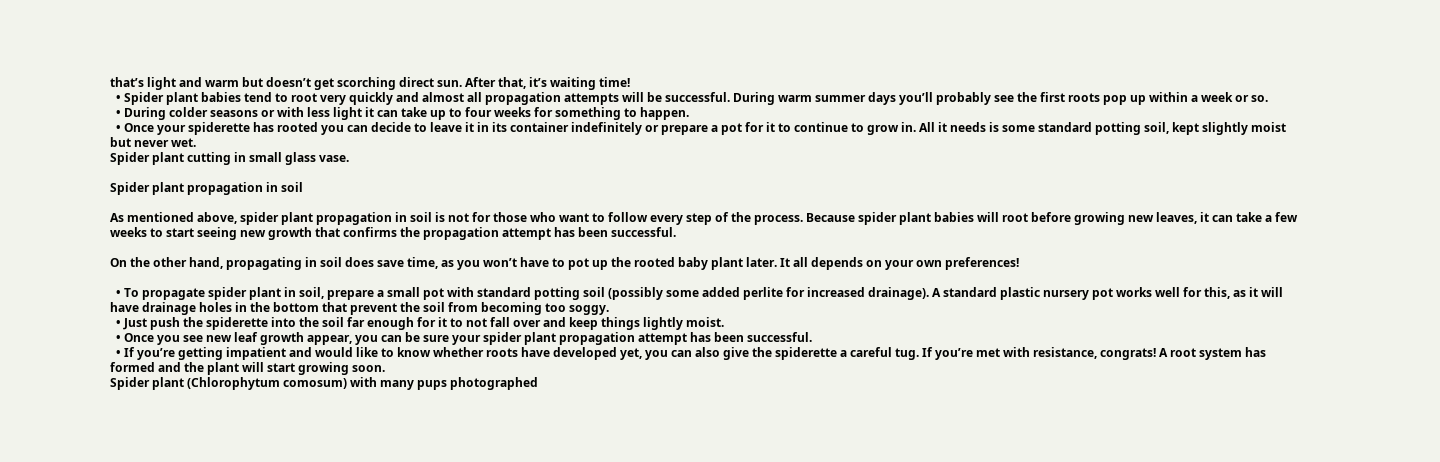that’s light and warm but doesn’t get scorching direct sun. After that, it’s waiting time!
  • Spider plant babies tend to root very quickly and almost all propagation attempts will be successful. During warm summer days you’ll probably see the first roots pop up within a week or so.
  • During colder seasons or with less light it can take up to four weeks for something to happen.
  • Once your spiderette has rooted you can decide to leave it in its container indefinitely or prepare a pot for it to continue to grow in. All it needs is some standard potting soil, kept slightly moist but never wet.
Spider plant cutting in small glass vase.

Spider plant propagation in soil

As mentioned above, spider plant propagation in soil is not for those who want to follow every step of the process. Because spider plant babies will root before growing new leaves, it can take a few weeks to start seeing new growth that confirms the propagation attempt has been successful.

On the other hand, propagating in soil does save time, as you won’t have to pot up the rooted baby plant later. It all depends on your own preferences!

  • To propagate spider plant in soil, prepare a small pot with standard potting soil (possibly some added perlite for increased drainage). A standard plastic nursery pot works well for this, as it will have drainage holes in the bottom that prevent the soil from becoming too soggy.
  • Just push the spiderette into the soil far enough for it to not fall over and keep things lightly moist.
  • Once you see new leaf growth appear, you can be sure your spider plant propagation attempt has been successful.
  • If you’re getting impatient and would like to know whether roots have developed yet, you can also give the spiderette a careful tug. If you’re met with resistance, congrats! A root system has formed and the plant will start growing soon.
Spider plant (Chlorophytum comosum) with many pups photographed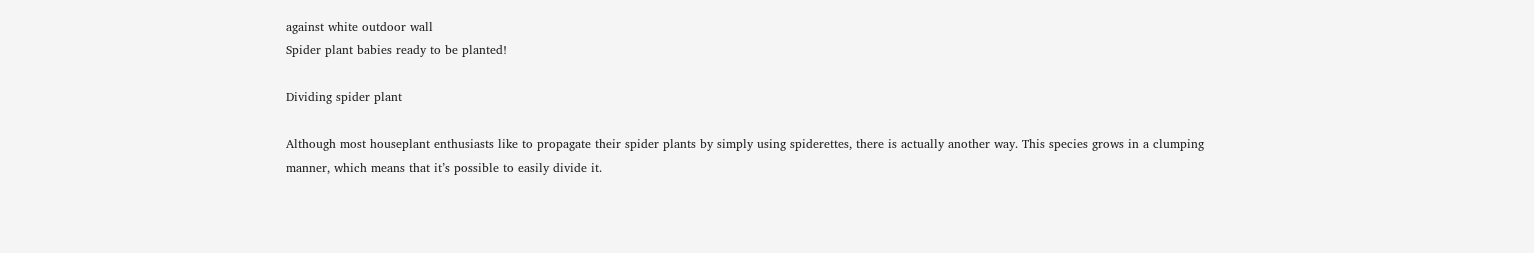against white outdoor wall
Spider plant babies ready to be planted!

Dividing spider plant

Although most houseplant enthusiasts like to propagate their spider plants by simply using spiderettes, there is actually another way. This species grows in a clumping manner, which means that it’s possible to easily divide it.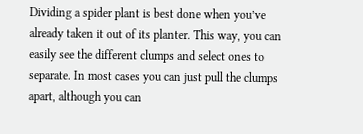Dividing a spider plant is best done when you’ve already taken it out of its planter. This way, you can easily see the different clumps and select ones to separate. In most cases you can just pull the clumps apart, although you can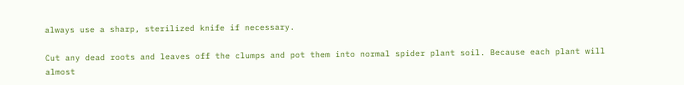always use a sharp, sterilized knife if necessary.

Cut any dead roots and leaves off the clumps and pot them into normal spider plant soil. Because each plant will almost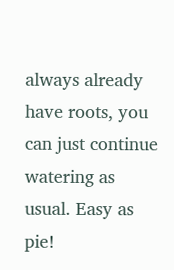always already have roots, you can just continue watering as usual. Easy as pie!